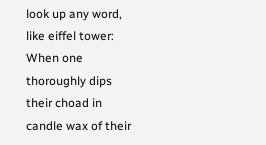look up any word, like eiffel tower:
When one thoroughly dips their choad in candle wax of their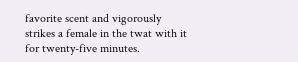favorite scent and vigorously strikes a female in the twat with it for twenty-five minutes.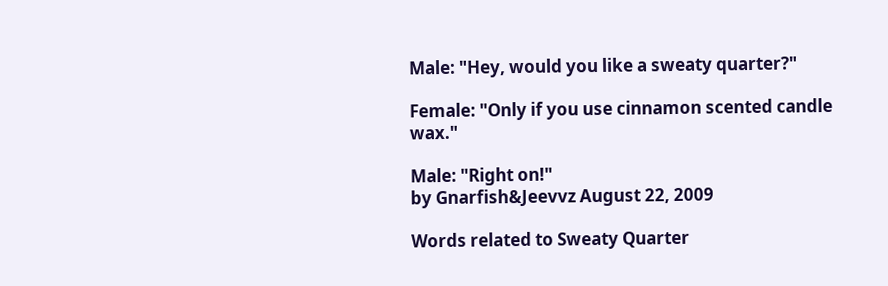Male: "Hey, would you like a sweaty quarter?"

Female: "Only if you use cinnamon scented candle wax."

Male: "Right on!"
by Gnarfish&Jeevvz August 22, 2009

Words related to Sweaty Quarter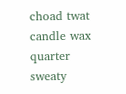choad twat candle wax quarter sweaty